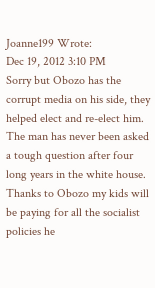Joanne199 Wrote:
Dec 19, 2012 3:10 PM
Sorry but Obozo has the corrupt media on his side, they helped elect and re-elect him. The man has never been asked a tough question after four long years in the white house. Thanks to Obozo my kids will be paying for all the socialist policies he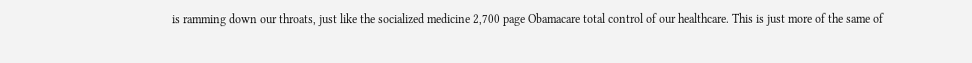is ramming down our throats, just like the socialized medicine 2,700 page Obamacare total control of our healthcare. This is just more of the same of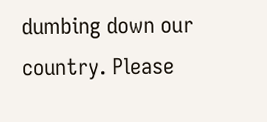dumbing down our country. Please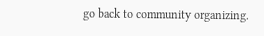go back to community organizing.